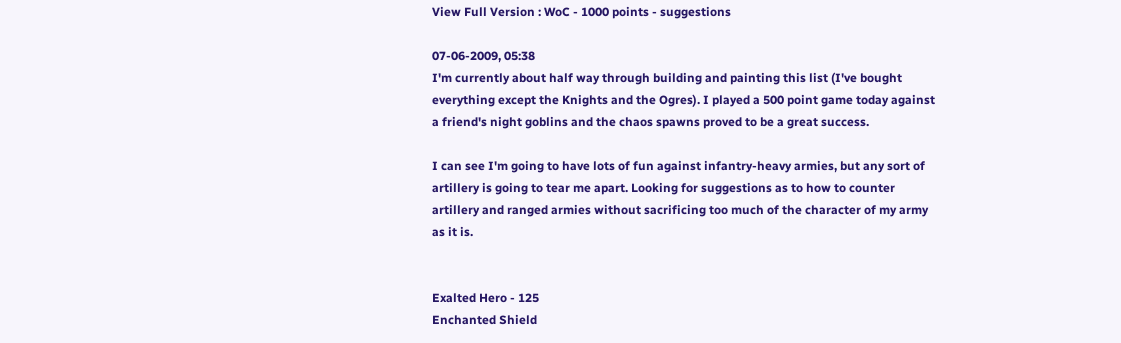View Full Version : WoC - 1000 points - suggestions

07-06-2009, 05:38
I'm currently about half way through building and painting this list (I've bought everything except the Knights and the Ogres). I played a 500 point game today against a friend's night goblins and the chaos spawns proved to be a great success.

I can see I'm going to have lots of fun against infantry-heavy armies, but any sort of artillery is going to tear me apart. Looking for suggestions as to how to counter artillery and ranged armies without sacrificing too much of the character of my army as it is.


Exalted Hero - 125
Enchanted Shield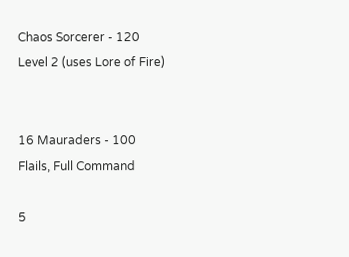Chaos Sorcerer - 120
Level 2 (uses Lore of Fire)


16 Mauraders - 100
Flails, Full Command

5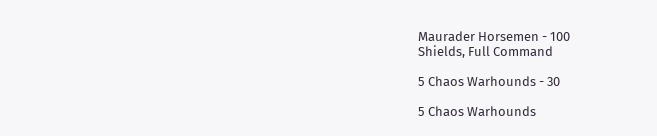Maurader Horsemen - 100
Shields, Full Command

5 Chaos Warhounds - 30

5 Chaos Warhounds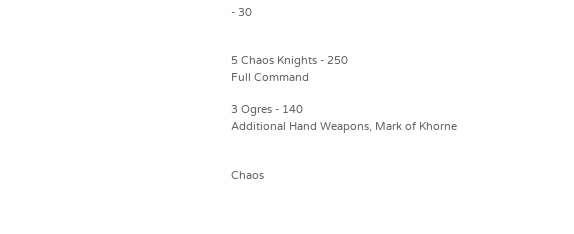- 30


5 Chaos Knights - 250
Full Command

3 Ogres - 140
Additional Hand Weapons, Mark of Khorne


Chaos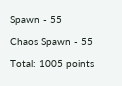Spawn - 55

Chaos Spawn - 55

Total: 1005 points